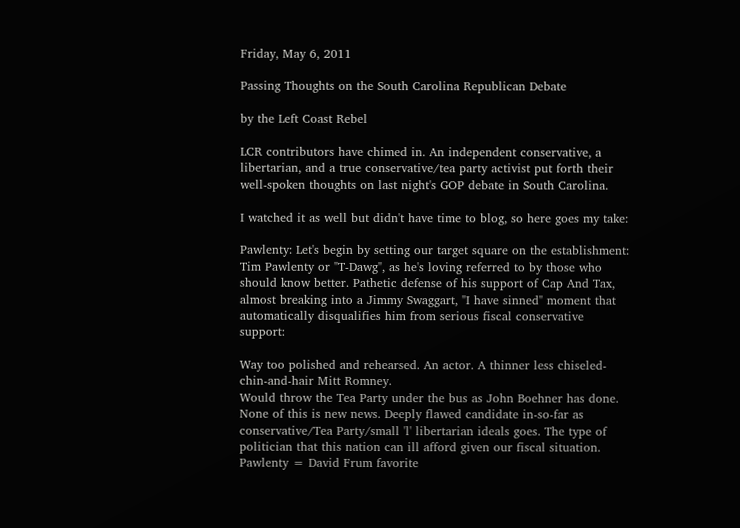Friday, May 6, 2011

Passing Thoughts on the South Carolina Republican Debate

by the Left Coast Rebel

LCR contributors have chimed in. An independent conservative, a libertarian, and a true conservative/tea party activist put forth their well-spoken thoughts on last night's GOP debate in South Carolina.

I watched it as well but didn't have time to blog, so here goes my take:

Pawlenty: Let's begin by setting our target square on the establishment: Tim Pawlenty or "T-Dawg", as he's loving referred to by those who should know better. Pathetic defense of his support of Cap And Tax, almost breaking into a Jimmy Swaggart, "I have sinned" moment that automatically disqualifies him from serious fiscal conservative support:

Way too polished and rehearsed. An actor. A thinner less chiseled-chin-and-hair Mitt Romney.
Would throw the Tea Party under the bus as John Boehner has done. None of this is new news. Deeply flawed candidate in-so-far as conservative/Tea Party/small 'l' libertarian ideals goes. The type of politician that this nation can ill afford given our fiscal situation. Pawlenty = David Frum favorite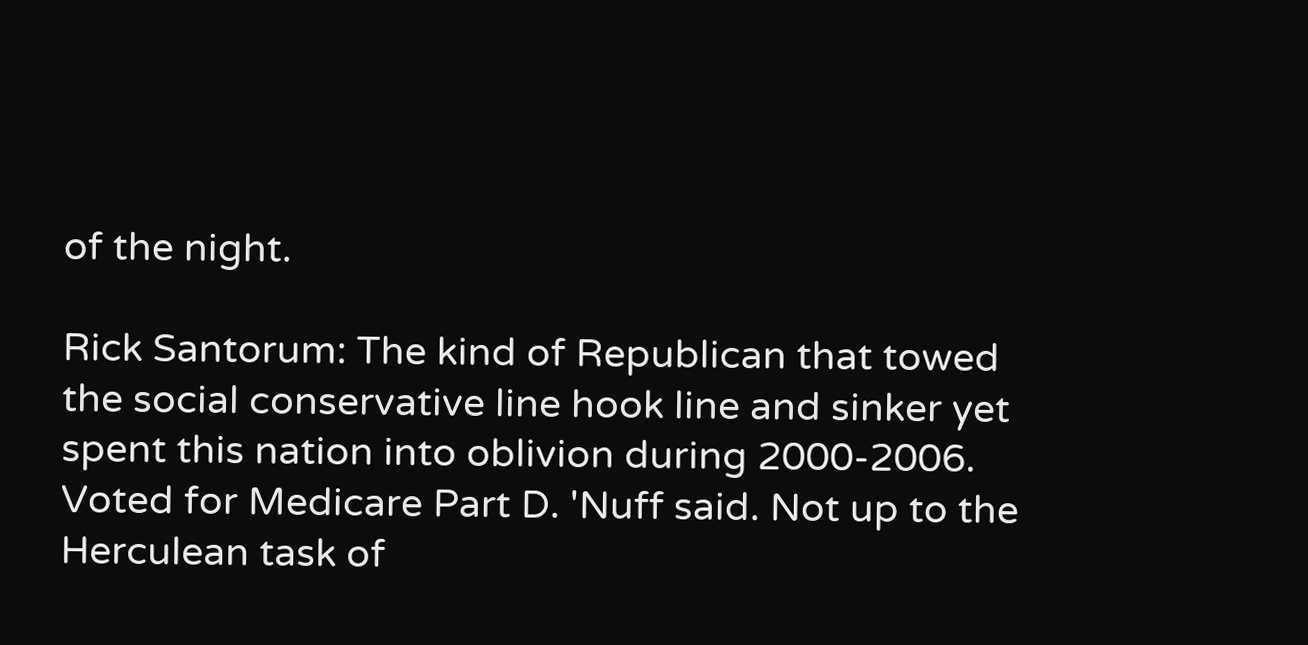of the night.

Rick Santorum: The kind of Republican that towed the social conservative line hook line and sinker yet spent this nation into oblivion during 2000-2006. Voted for Medicare Part D. 'Nuff said. Not up to the Herculean task of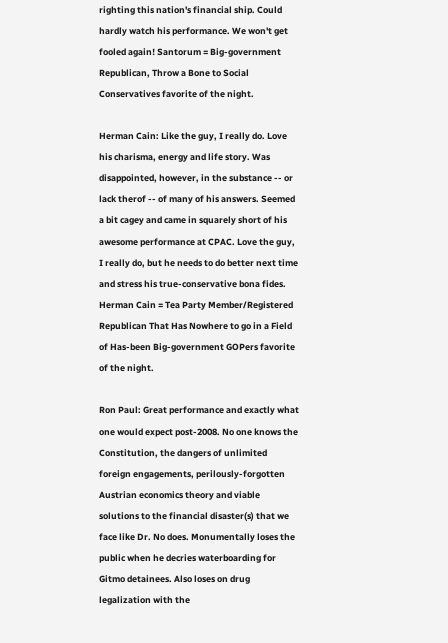righting this nation's financial ship. Could hardly watch his performance. We won't get fooled again! Santorum = Big-government Republican, Throw a Bone to Social Conservatives favorite of the night.

Herman Cain: Like the guy, I really do. Love his charisma, energy and life story. Was disappointed, however, in the substance -- or lack therof -- of many of his answers. Seemed a bit cagey and came in squarely short of his awesome performance at CPAC. Love the guy, I really do, but he needs to do better next time and stress his true-conservative bona fides. Herman Cain = Tea Party Member/Registered Republican That Has Nowhere to go in a Field of Has-been Big-government GOPers favorite of the night.

Ron Paul: Great performance and exactly what one would expect post-2008. No one knows the Constitution, the dangers of unlimited foreign engagements, perilously-forgotten Austrian economics theory and viable solutions to the financial disaster(s) that we face like Dr. No does. Monumentally loses the public when he decries waterboarding for Gitmo detainees. Also loses on drug legalization with the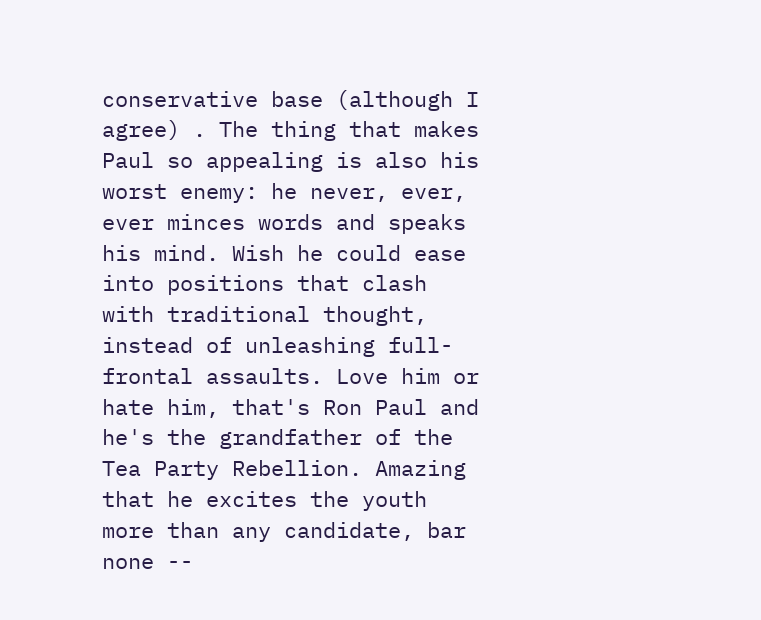conservative base (although I agree) . The thing that makes Paul so appealing is also his worst enemy: he never, ever, ever minces words and speaks his mind. Wish he could ease into positions that clash with traditional thought, instead of unleashing full-frontal assaults. Love him or hate him, that's Ron Paul and he's the grandfather of the Tea Party Rebellion. Amazing that he excites the youth more than any candidate, bar none --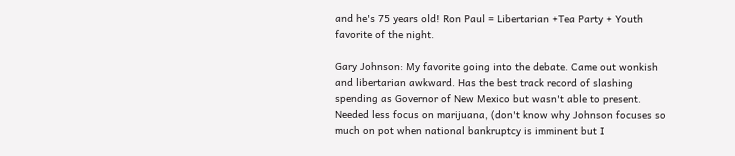and he's 75 years old! Ron Paul = Libertarian +Tea Party + Youth favorite of the night.

Gary Johnson: My favorite going into the debate. Came out wonkish and libertarian awkward. Has the best track record of slashing spending as Governor of New Mexico but wasn't able to present. Needed less focus on marijuana, (don't know why Johnson focuses so much on pot when national bankruptcy is imminent but I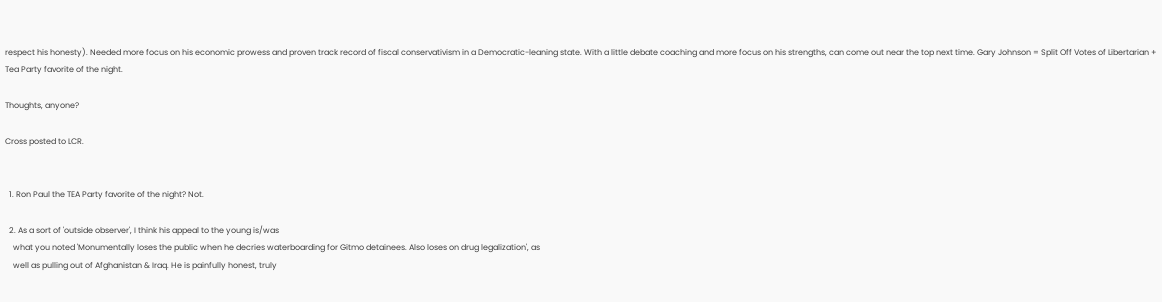respect his honesty). Needed more focus on his economic prowess and proven track record of fiscal conservativism in a Democratic-leaning state. With a little debate coaching and more focus on his strengths, can come out near the top next time. Gary Johnson = Split Off Votes of Libertarian + Tea Party favorite of the night.

Thoughts, anyone?

Cross posted to LCR.


  1. Ron Paul the TEA Party favorite of the night? Not.

  2. As a sort of 'outside observer', I think his appeal to the young is/was
    what you noted 'Monumentally loses the public when he decries waterboarding for Gitmo detainees. Also loses on drug legalization', as
    well as pulling out of Afghanistan & Iraq. He is painfully honest, truly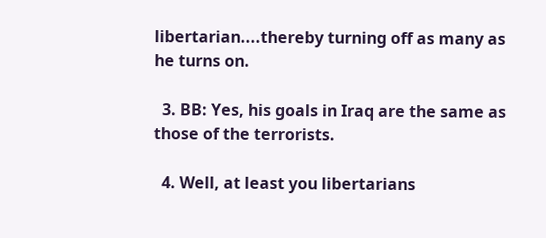libertarian....thereby turning off as many as he turns on.

  3. BB: Yes, his goals in Iraq are the same as those of the terrorists.

  4. Well, at least you libertarians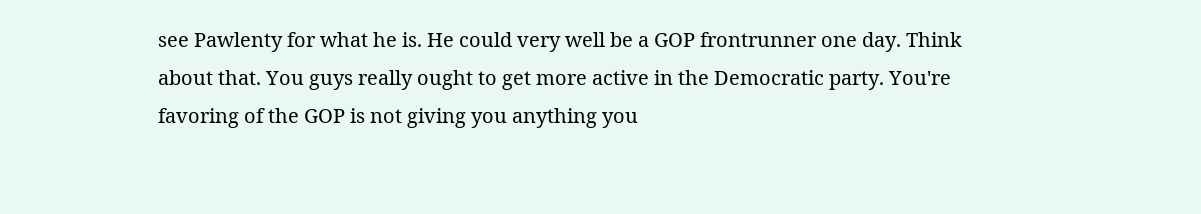see Pawlenty for what he is. He could very well be a GOP frontrunner one day. Think about that. You guys really ought to get more active in the Democratic party. You're favoring of the GOP is not giving you anything you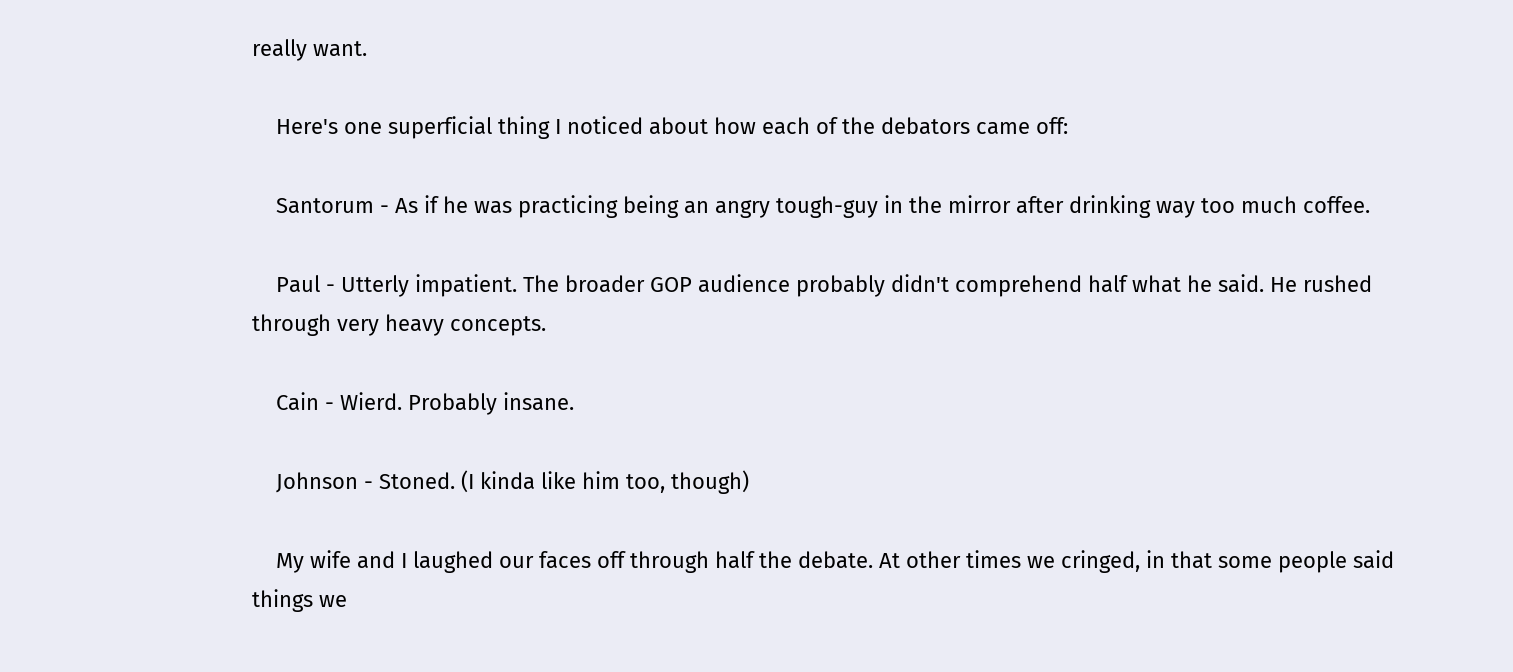really want.

    Here's one superficial thing I noticed about how each of the debators came off:

    Santorum - As if he was practicing being an angry tough-guy in the mirror after drinking way too much coffee.

    Paul - Utterly impatient. The broader GOP audience probably didn't comprehend half what he said. He rushed through very heavy concepts.

    Cain - Wierd. Probably insane.

    Johnson - Stoned. (I kinda like him too, though)

    My wife and I laughed our faces off through half the debate. At other times we cringed, in that some people said things we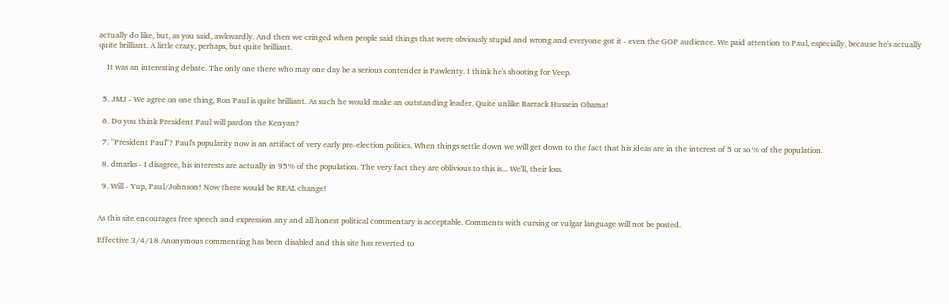actually do like, but, as you said, awkwardly. And then we cringed when people said things that were obviously stupid and wrong and everyone got it - even the GOP audience. We paid attention to Paul, especially, because he's actually quite brilliant. A little crazy, perhaps, but quite brilliant.

    It was an interesting debate. The only one there who may one day be a serious contender is Pawlenty. I think he's shooting for Veep.


  5. JMJ - We agree on one thing, Ron Paul is quite brilliant. As such he would make an outstanding leader. Quite unlike Barrack Hussein Obama!

  6. Do you think President Paul will pardon the Kenyan?

  7. "President Paul"? Paul's popularity now is an artifact of very early pre-election politics. When things settle down we will get down to the fact that his ideas are in the interest of 5 or so % of the population.

  8. dmarks - I disagree, his interests are actually in 95% of the population. The very fact they are oblivious to this is... We'll, their loss.

  9. Will - Yup, Paul/Johnson! Now there would be REAL change!


As this site encourages free speech and expression any and all honest political commentary is acceptable. Comments with cursing or vulgar language will not be posted.

Effective 3/4/18 Anonymous commenting has been disabled and this site has reverted to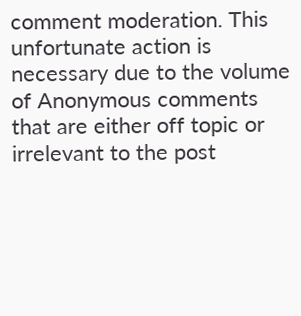comment moderation. This unfortunate action is necessary due to the volume of Anonymous comments that are either off topic or irrelevant to the post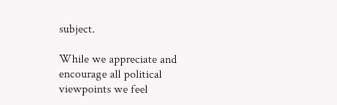subject.

While we appreciate and encourage all political viewpoints we feel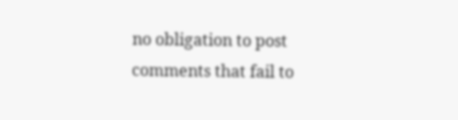no obligation to post comments that fail to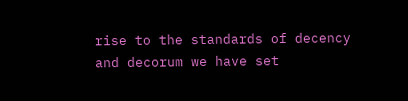rise to the standards of decency and decorum we have set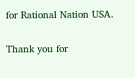for Rational Nation USA.

Thank you for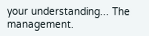your understanding... The management.